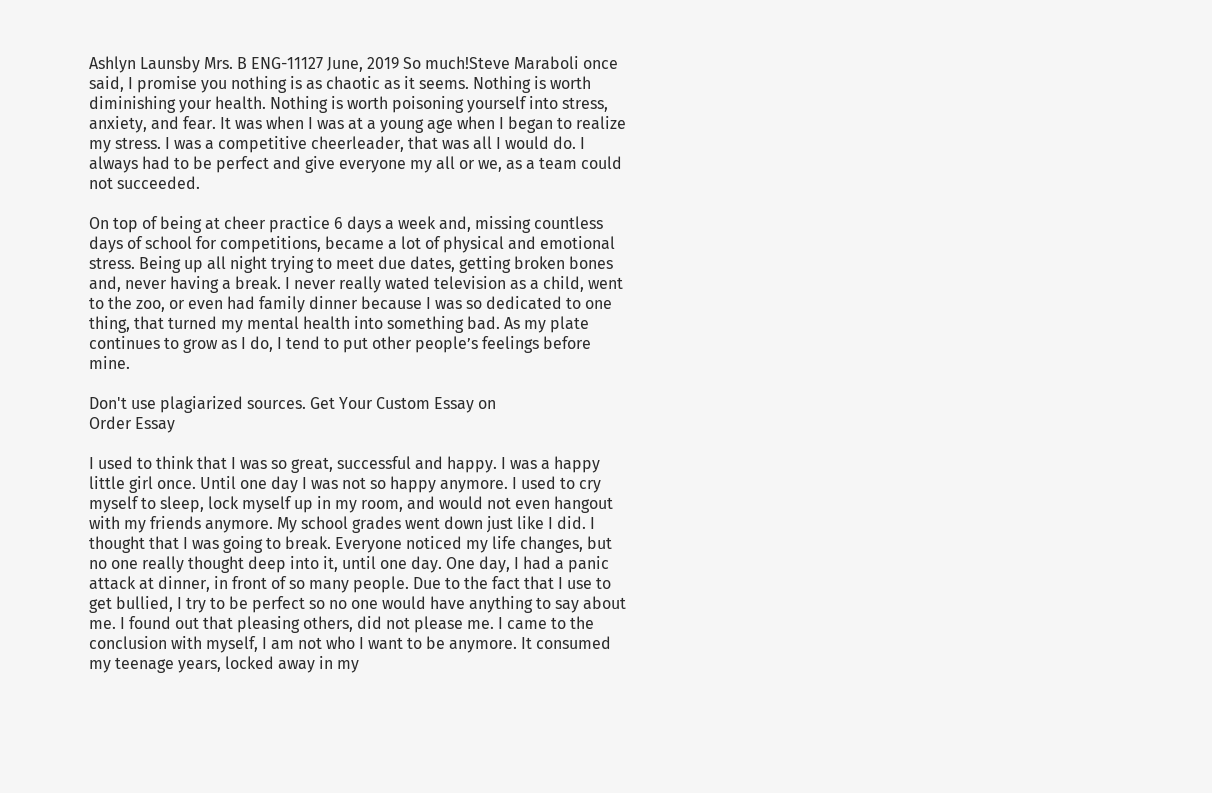Ashlyn Launsby Mrs. B ENG-11127 June, 2019 So much!Steve Maraboli once said, I promise you nothing is as chaotic as it seems. Nothing is worth diminishing your health. Nothing is worth poisoning yourself into stress, anxiety, and fear. It was when I was at a young age when I began to realize my stress. I was a competitive cheerleader, that was all I would do. I always had to be perfect and give everyone my all or we, as a team could not succeeded.

On top of being at cheer practice 6 days a week and, missing countless days of school for competitions, became a lot of physical and emotional stress. Being up all night trying to meet due dates, getting broken bones and, never having a break. I never really wated television as a child, went to the zoo, or even had family dinner because I was so dedicated to one thing, that turned my mental health into something bad. As my plate continues to grow as I do, I tend to put other people’s feelings before mine.

Don't use plagiarized sources. Get Your Custom Essay on
Order Essay

I used to think that I was so great, successful and happy. I was a happy little girl once. Until one day I was not so happy anymore. I used to cry myself to sleep, lock myself up in my room, and would not even hangout with my friends anymore. My school grades went down just like I did. I thought that I was going to break. Everyone noticed my life changes, but no one really thought deep into it, until one day. One day, I had a panic attack at dinner, in front of so many people. Due to the fact that I use to get bullied, I try to be perfect so no one would have anything to say about me. I found out that pleasing others, did not please me. I came to the conclusion with myself, I am not who I want to be anymore. It consumed my teenage years, locked away in my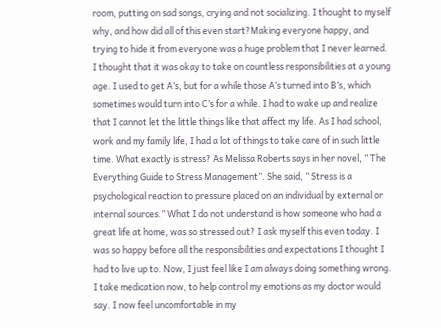room, putting on sad songs, crying and not socializing. I thought to myself why, and how did all of this even start?Making everyone happy, and trying to hide it from everyone was a huge problem that I never learned. I thought that it was okay to take on countless responsibilities at a young age. I used to get A’s, but for a while those A’s turned into B’s, which sometimes would turn into C’s for a while. I had to wake up and realize that I cannot let the little things like that affect my life. As I had school, work and my family life, I had a lot of things to take care of in such little time. What exactly is stress? As Melissa Roberts says in her novel, ” The Everything Guide to Stress Management”. She said, ” Stress is a psychological reaction to pressure placed on an individual by external or internal sources.” What I do not understand is how someone who had a great life at home, was so stressed out? I ask myself this even today. I was so happy before all the responsibilities and expectations I thought I had to live up to. Now, I just feel like I am always doing something wrong. I take medication now, to help control my emotions as my doctor would say. I now feel uncomfortable in my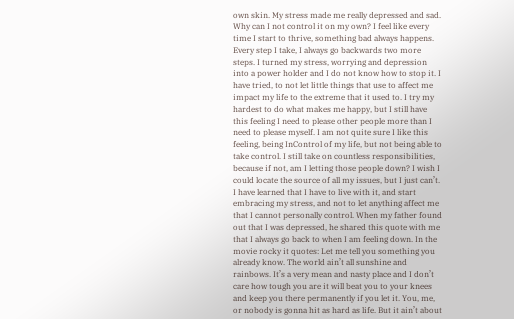own skin. My stress made me really depressed and sad. Why can I not control it on my own? I feel like every time I start to thrive, something bad always happens. Every step I take, I always go backwards two more steps. I turned my stress, worrying and depression into a power holder and I do not know how to stop it. I have tried, to not let little things that use to affect me impact my life to the extreme that it used to. I try my hardest to do what makes me happy, but I still have this feeling I need to please other people more than I need to please myself. I am not quite sure I like this feeling, being InControl of my life, but not being able to take control. I still take on countless responsibilities, because if not, am I letting those people down? I wish I could locate the source of all my issues, but I just can’t. I have learned that I have to live with it, and start embracing my stress, and not to let anything affect me that I cannot personally control. When my father found out that I was depressed, he shared this quote with me that I always go back to when I am feeling down. In the movie rocky it quotes: Let me tell you something you already know. The world ain’t all sunshine and rainbows. It’s a very mean and nasty place and I don’t care how tough you are it will beat you to your knees and keep you there permanently if you let it. You, me, or nobody is gonna hit as hard as life. But it ain’t about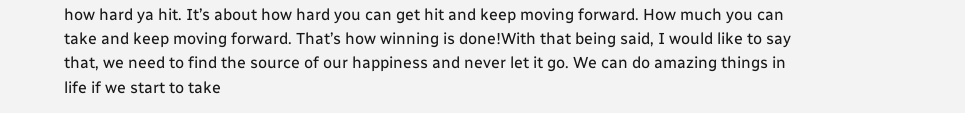how hard ya hit. It’s about how hard you can get hit and keep moving forward. How much you can take and keep moving forward. That’s how winning is done!With that being said, I would like to say that, we need to find the source of our happiness and never let it go. We can do amazing things in life if we start to take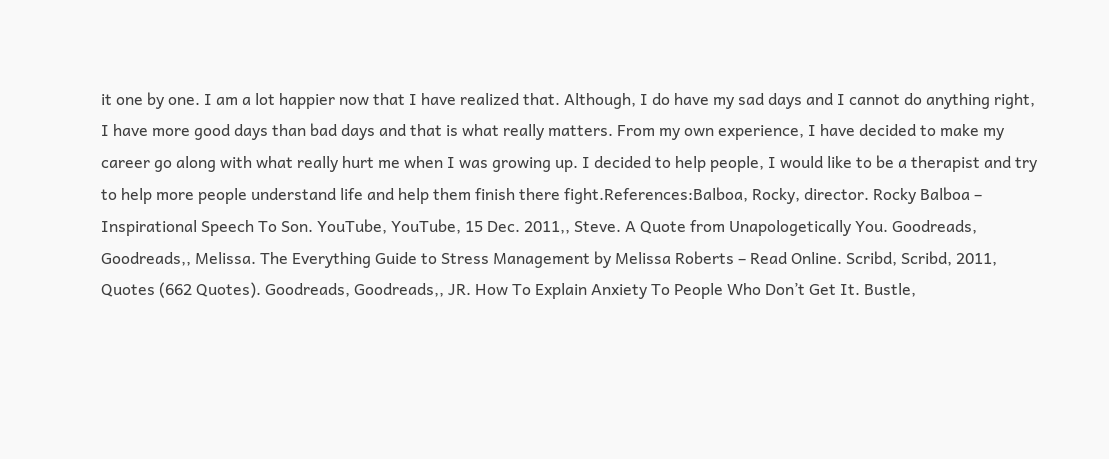it one by one. I am a lot happier now that I have realized that. Although, I do have my sad days and I cannot do anything right, I have more good days than bad days and that is what really matters. From my own experience, I have decided to make my career go along with what really hurt me when I was growing up. I decided to help people, I would like to be a therapist and try to help more people understand life and help them finish there fight.References:Balboa, Rocky, director. Rocky Balboa – Inspirational Speech To Son. YouTube, YouTube, 15 Dec. 2011,, Steve. A Quote from Unapologetically You. Goodreads, Goodreads,, Melissa. The Everything Guide to Stress Management by Melissa Roberts – Read Online. Scribd, Scribd, 2011, Quotes (662 Quotes). Goodreads, Goodreads,, JR. How To Explain Anxiety To People Who Don’t Get It. Bustle,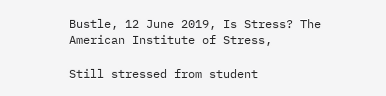Bustle, 12 June 2019, Is Stress? The American Institute of Stress,

Still stressed from student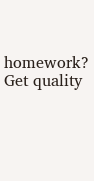homework?
Get quality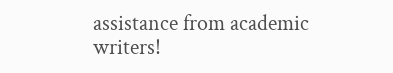assistance from academic writers!